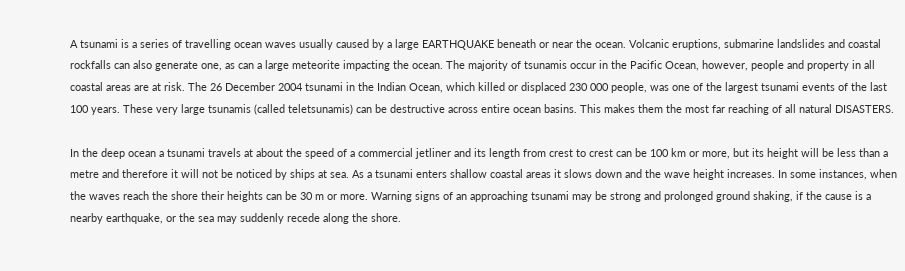A tsunami is a series of travelling ocean waves usually caused by a large EARTHQUAKE beneath or near the ocean. Volcanic eruptions, submarine landslides and coastal rockfalls can also generate one, as can a large meteorite impacting the ocean. The majority of tsunamis occur in the Pacific Ocean, however, people and property in all coastal areas are at risk. The 26 December 2004 tsunami in the Indian Ocean, which killed or displaced 230 000 people, was one of the largest tsunami events of the last 100 years. These very large tsunamis (called teletsunamis) can be destructive across entire ocean basins. This makes them the most far reaching of all natural DISASTERS.

In the deep ocean a tsunami travels at about the speed of a commercial jetliner and its length from crest to crest can be 100 km or more, but its height will be less than a metre and therefore it will not be noticed by ships at sea. As a tsunami enters shallow coastal areas it slows down and the wave height increases. In some instances, when the waves reach the shore their heights can be 30 m or more. Warning signs of an approaching tsunami may be strong and prolonged ground shaking, if the cause is a nearby earthquake, or the sea may suddenly recede along the shore.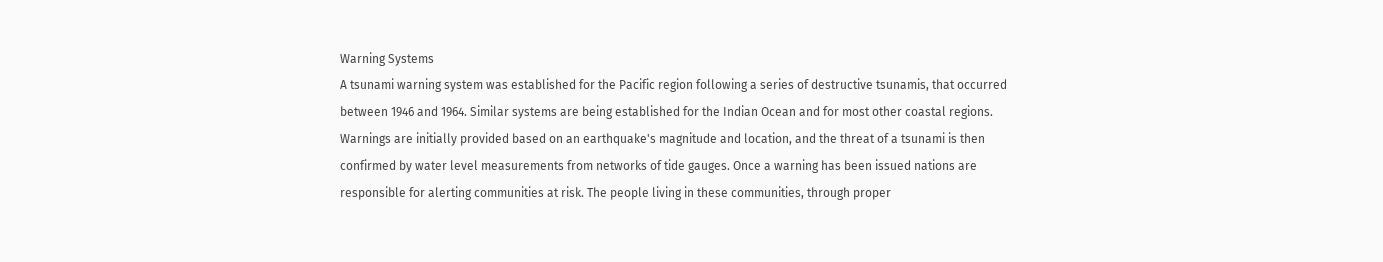Warning Systems
A tsunami warning system was established for the Pacific region following a series of destructive tsunamis, that occurred between 1946 and 1964. Similar systems are being established for the Indian Ocean and for most other coastal regions. Warnings are initially provided based on an earthquake's magnitude and location, and the threat of a tsunami is then confirmed by water level measurements from networks of tide gauges. Once a warning has been issued nations are responsible for alerting communities at risk. The people living in these communities, through proper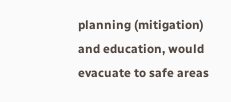planning (mitigation) and education, would evacuate to safe areas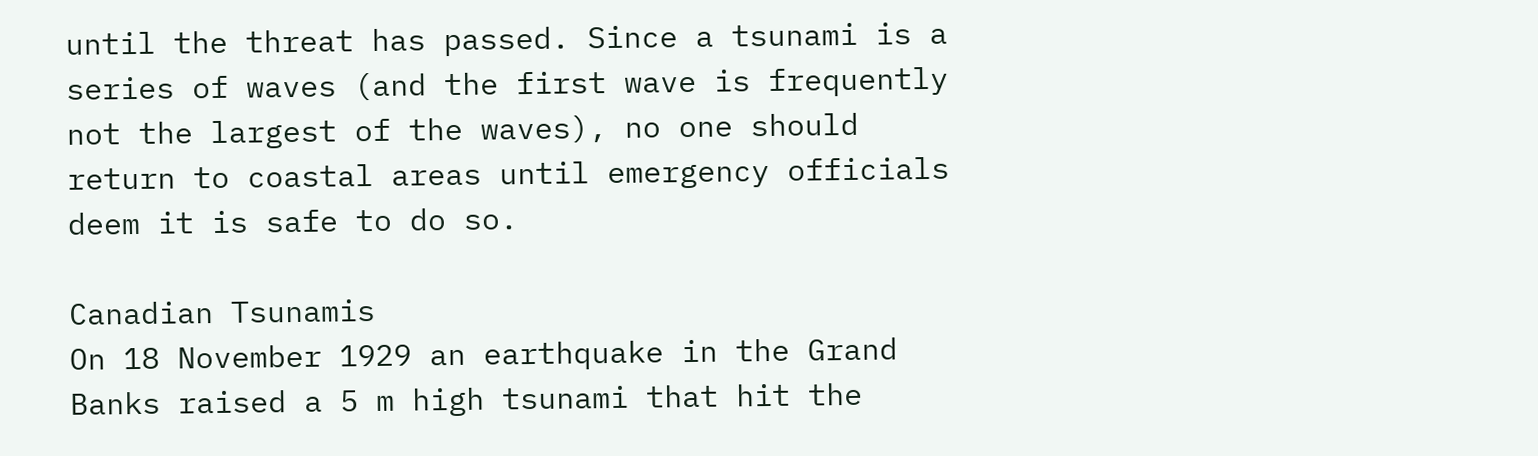until the threat has passed. Since a tsunami is a series of waves (and the first wave is frequently not the largest of the waves), no one should return to coastal areas until emergency officials deem it is safe to do so.

Canadian Tsunamis
On 18 November 1929 an earthquake in the Grand Banks raised a 5 m high tsunami that hit the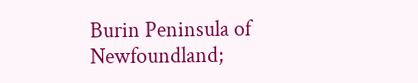Burin Peninsula of Newfoundland;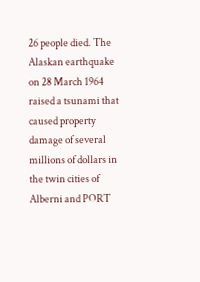26 people died. The Alaskan earthquake on 28 March 1964 raised a tsunami that caused property damage of several millions of dollars in the twin cities of Alberni and PORT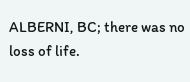ALBERNI, BC; there was no loss of life.